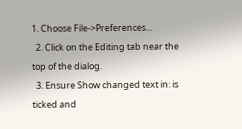1. Choose File->Preferences...
  2. Click on the Editing tab near the top of the dialog.
  3. Ensure Show changed text in: is ticked and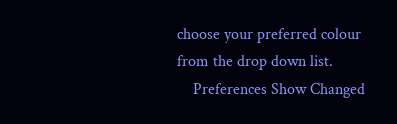choose your preferred colour from the drop down list.
    Preferences Show Changed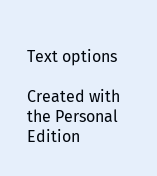Text options

Created with the Personal Edition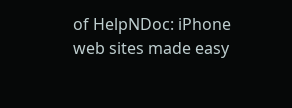of HelpNDoc: iPhone web sites made easy